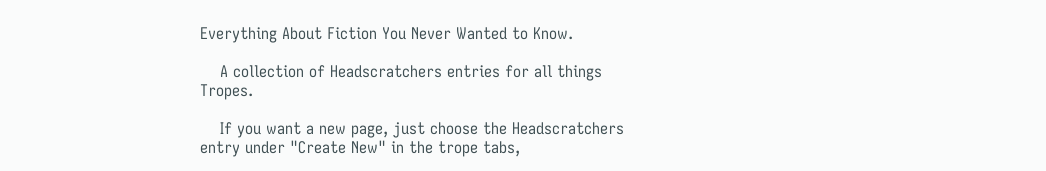Everything About Fiction You Never Wanted to Know.

    A collection of Headscratchers entries for all things Tropes.

    If you want a new page, just choose the Headscratchers entry under "Create New" in the trope tabs,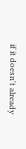if it doesn't already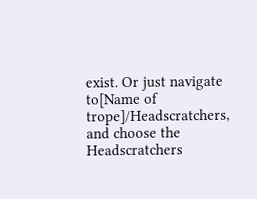exist. Or just navigate to[Name of trope]/Headscratchers, and choose the Headscratchers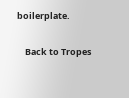boilerplate.

    Back to Tropes